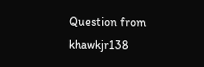Question from khawkjr138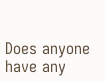Does anyone have any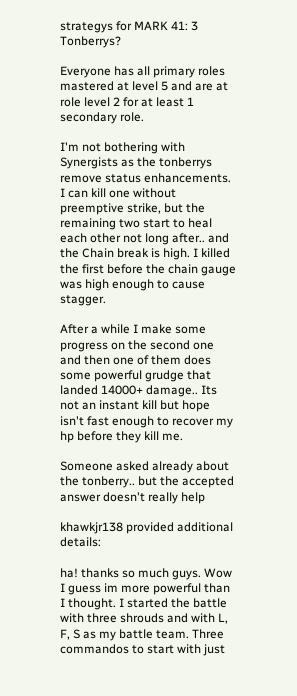strategys for MARK 41: 3 Tonberrys?

Everyone has all primary roles mastered at level 5 and are at role level 2 for at least 1 secondary role.

I'm not bothering with Synergists as the tonberrys remove status enhancements. I can kill one without preemptive strike, but the remaining two start to heal each other not long after.. and the Chain break is high. I killed the first before the chain gauge was high enough to cause stagger.

After a while I make some progress on the second one and then one of them does some powerful grudge that landed 14000+ damage.. Its not an instant kill but hope isn't fast enough to recover my hp before they kill me.

Someone asked already about the tonberry.. but the accepted answer doesn't really help

khawkjr138 provided additional details:

ha! thanks so much guys. Wow I guess im more powerful than I thought. I started the battle with three shrouds and with L, F, S as my battle team. Three commandos to start with just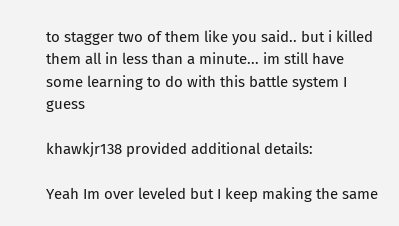to stagger two of them like you said.. but i killed them all in less than a minute... im still have some learning to do with this battle system I guess

khawkjr138 provided additional details:

Yeah Im over leveled but I keep making the same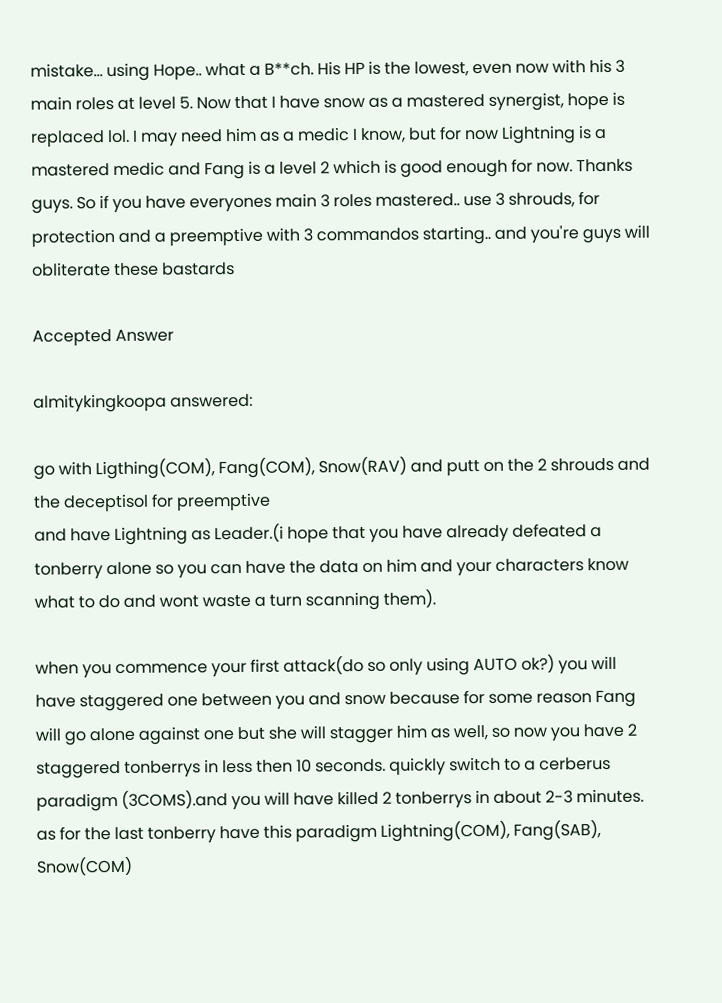mistake... using Hope.. what a B**ch. His HP is the lowest, even now with his 3 main roles at level 5. Now that I have snow as a mastered synergist, hope is replaced lol. I may need him as a medic I know, but for now Lightning is a mastered medic and Fang is a level 2 which is good enough for now. Thanks guys. So if you have everyones main 3 roles mastered.. use 3 shrouds, for protection and a preemptive with 3 commandos starting.. and you're guys will obliterate these bastards

Accepted Answer

almitykingkoopa answered:

go with Ligthing(COM), Fang(COM), Snow(RAV) and putt on the 2 shrouds and the deceptisol for preemptive
and have Lightning as Leader.(i hope that you have already defeated a tonberry alone so you can have the data on him and your characters know what to do and wont waste a turn scanning them).

when you commence your first attack(do so only using AUTO ok?) you will have staggered one between you and snow because for some reason Fang will go alone against one but she will stagger him as well, so now you have 2 staggered tonberrys in less then 10 seconds. quickly switch to a cerberus paradigm (3COMS).and you will have killed 2 tonberrys in about 2-3 minutes. as for the last tonberry have this paradigm Lightning(COM), Fang(SAB), Snow(COM)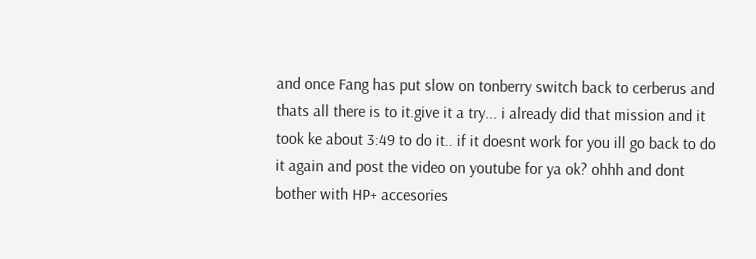and once Fang has put slow on tonberry switch back to cerberus and thats all there is to it.give it a try... i already did that mission and it took ke about 3:49 to do it.. if it doesnt work for you ill go back to do it again and post the video on youtube for ya ok? ohhh and dont bother with HP+ accesories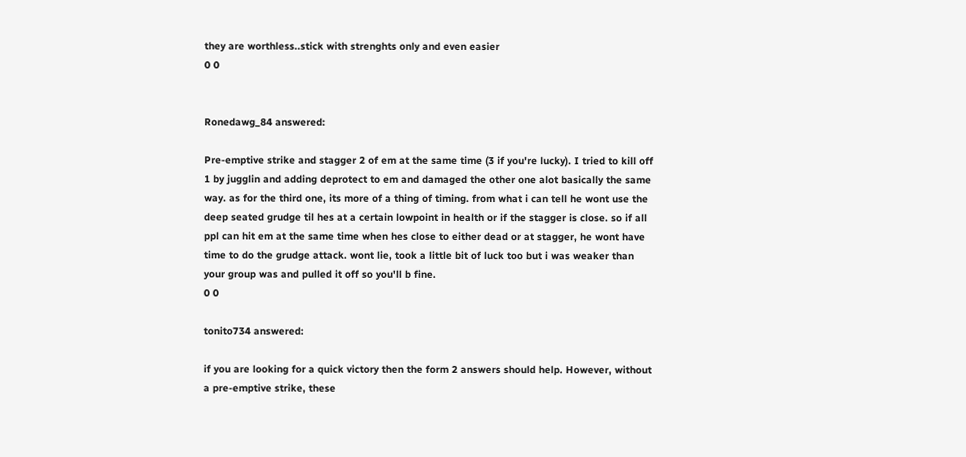they are worthless..stick with strenghts only and even easier
0 0


Ronedawg_84 answered:

Pre-emptive strike and stagger 2 of em at the same time (3 if you're lucky). I tried to kill off 1 by jugglin and adding deprotect to em and damaged the other one alot basically the same way. as for the third one, its more of a thing of timing. from what i can tell he wont use the deep seated grudge til hes at a certain lowpoint in health or if the stagger is close. so if all ppl can hit em at the same time when hes close to either dead or at stagger, he wont have time to do the grudge attack. wont lie, took a little bit of luck too but i was weaker than your group was and pulled it off so you'll b fine.
0 0

tonito734 answered:

if you are looking for a quick victory then the form 2 answers should help. However, without a pre-emptive strike, these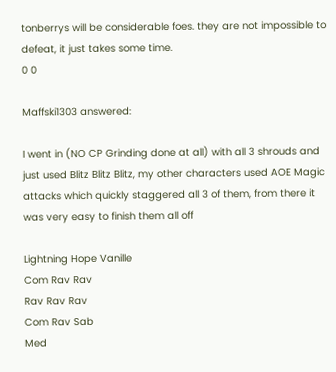tonberrys will be considerable foes. they are not impossible to defeat, it just takes some time.
0 0

Maffski1303 answered:

I went in (NO CP Grinding done at all) with all 3 shrouds and just used Blitz Blitz Blitz, my other characters used AOE Magic attacks which quickly staggered all 3 of them, from there it was very easy to finish them all off

Lightning Hope Vanille
Com Rav Rav
Rav Rav Rav
Com Rav Sab
Med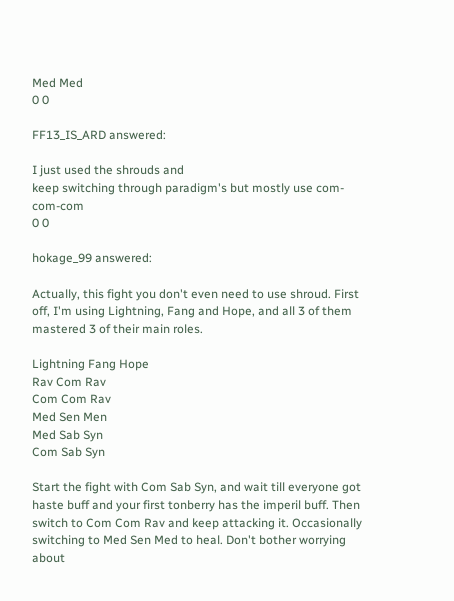Med Med
0 0

FF13_IS_ARD answered:

I just used the shrouds and
keep switching through paradigm's but mostly use com-com-com
0 0

hokage_99 answered:

Actually, this fight you don't even need to use shroud. First off, I'm using Lightning, Fang and Hope, and all 3 of them mastered 3 of their main roles.

Lightning Fang Hope
Rav Com Rav
Com Com Rav
Med Sen Men
Med Sab Syn
Com Sab Syn

Start the fight with Com Sab Syn, and wait till everyone got haste buff and your first tonberry has the imperil buff. Then switch to Com Com Rav and keep attacking it. Occasionally switching to Med Sen Med to heal. Don't bother worrying about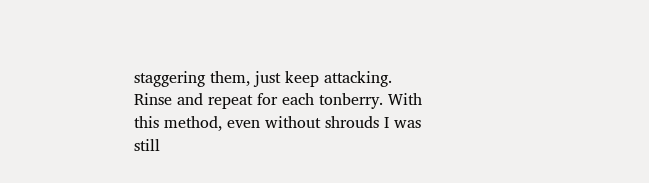staggering them, just keep attacking. Rinse and repeat for each tonberry. With this method, even without shrouds I was still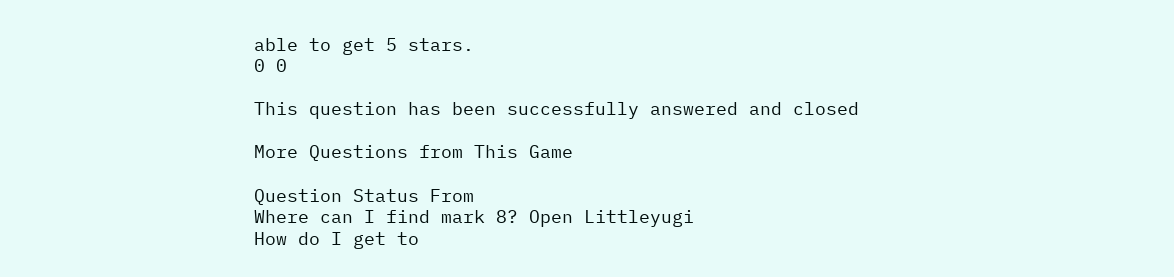able to get 5 stars.
0 0

This question has been successfully answered and closed

More Questions from This Game

Question Status From
Where can I find mark 8? Open Littleyugi
How do I get to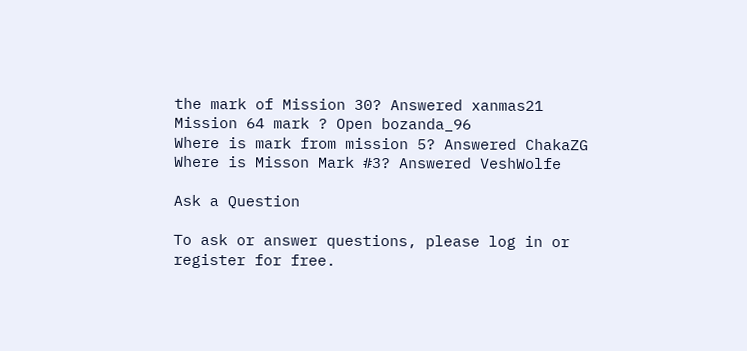the mark of Mission 30? Answered xanmas21
Mission 64 mark ? Open bozanda_96
Where is mark from mission 5? Answered ChakaZG
Where is Misson Mark #3? Answered VeshWolfe

Ask a Question

To ask or answer questions, please log in or register for free.